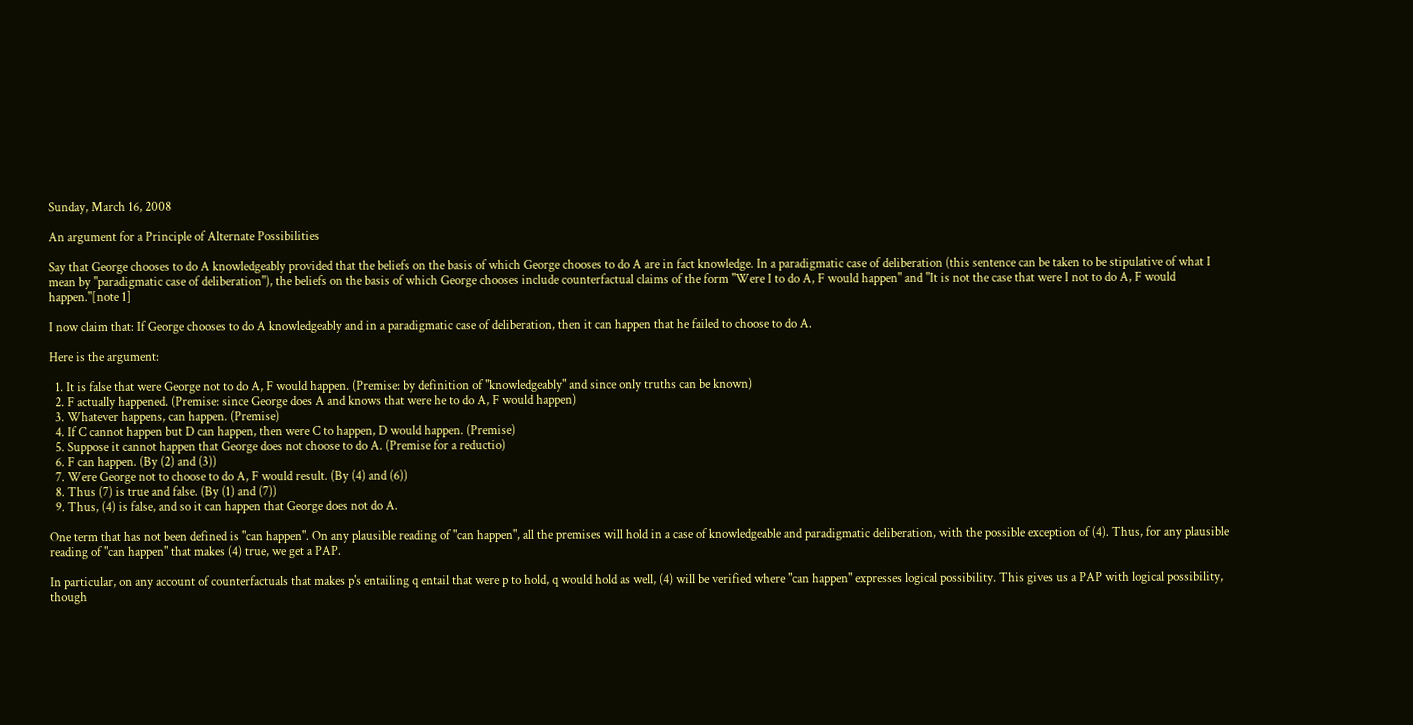Sunday, March 16, 2008

An argument for a Principle of Alternate Possibilities

Say that George chooses to do A knowledgeably provided that the beliefs on the basis of which George chooses to do A are in fact knowledge. In a paradigmatic case of deliberation (this sentence can be taken to be stipulative of what I mean by "paradigmatic case of deliberation"), the beliefs on the basis of which George chooses include counterfactual claims of the form "Were I to do A, F would happen" and "It is not the case that were I not to do A, F would happen."[note 1]

I now claim that: If George chooses to do A knowledgeably and in a paradigmatic case of deliberation, then it can happen that he failed to choose to do A.

Here is the argument:

  1. It is false that were George not to do A, F would happen. (Premise: by definition of "knowledgeably" and since only truths can be known)
  2. F actually happened. (Premise: since George does A and knows that were he to do A, F would happen)
  3. Whatever happens, can happen. (Premise)
  4. If C cannot happen but D can happen, then were C to happen, D would happen. (Premise)
  5. Suppose it cannot happen that George does not choose to do A. (Premise for a reductio)
  6. F can happen. (By (2) and (3))
  7. Were George not to choose to do A, F would result. (By (4) and (6))
  8. Thus (7) is true and false. (By (1) and (7))
  9. Thus, (4) is false, and so it can happen that George does not do A.

One term that has not been defined is "can happen". On any plausible reading of "can happen", all the premises will hold in a case of knowledgeable and paradigmatic deliberation, with the possible exception of (4). Thus, for any plausible reading of "can happen" that makes (4) true, we get a PAP.

In particular, on any account of counterfactuals that makes p's entailing q entail that were p to hold, q would hold as well, (4) will be verified where "can happen" expresses logical possibility. This gives us a PAP with logical possibility, though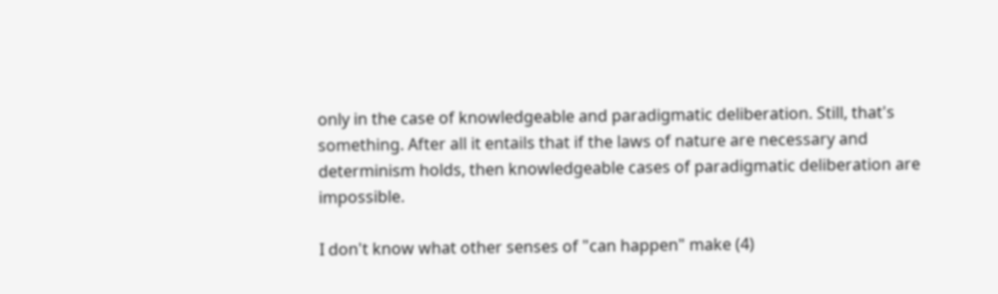only in the case of knowledgeable and paradigmatic deliberation. Still, that's something. After all it entails that if the laws of nature are necessary and determinism holds, then knowledgeable cases of paradigmatic deliberation are impossible.

I don't know what other senses of "can happen" make (4)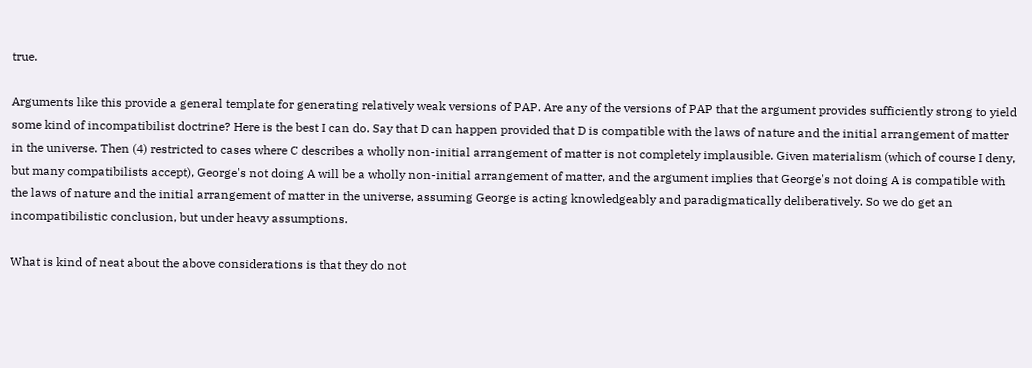true.

Arguments like this provide a general template for generating relatively weak versions of PAP. Are any of the versions of PAP that the argument provides sufficiently strong to yield some kind of incompatibilist doctrine? Here is the best I can do. Say that D can happen provided that D is compatible with the laws of nature and the initial arrangement of matter in the universe. Then (4) restricted to cases where C describes a wholly non-initial arrangement of matter is not completely implausible. Given materialism (which of course I deny, but many compatibilists accept), George's not doing A will be a wholly non-initial arrangement of matter, and the argument implies that George's not doing A is compatible with the laws of nature and the initial arrangement of matter in the universe, assuming George is acting knowledgeably and paradigmatically deliberatively. So we do get an incompatibilistic conclusion, but under heavy assumptions.

What is kind of neat about the above considerations is that they do not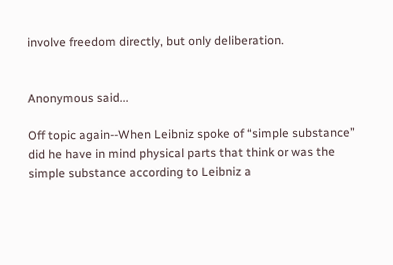involve freedom directly, but only deliberation.


Anonymous said...

Off topic again--When Leibniz spoke of “simple substance” did he have in mind physical parts that think or was the simple substance according to Leibniz a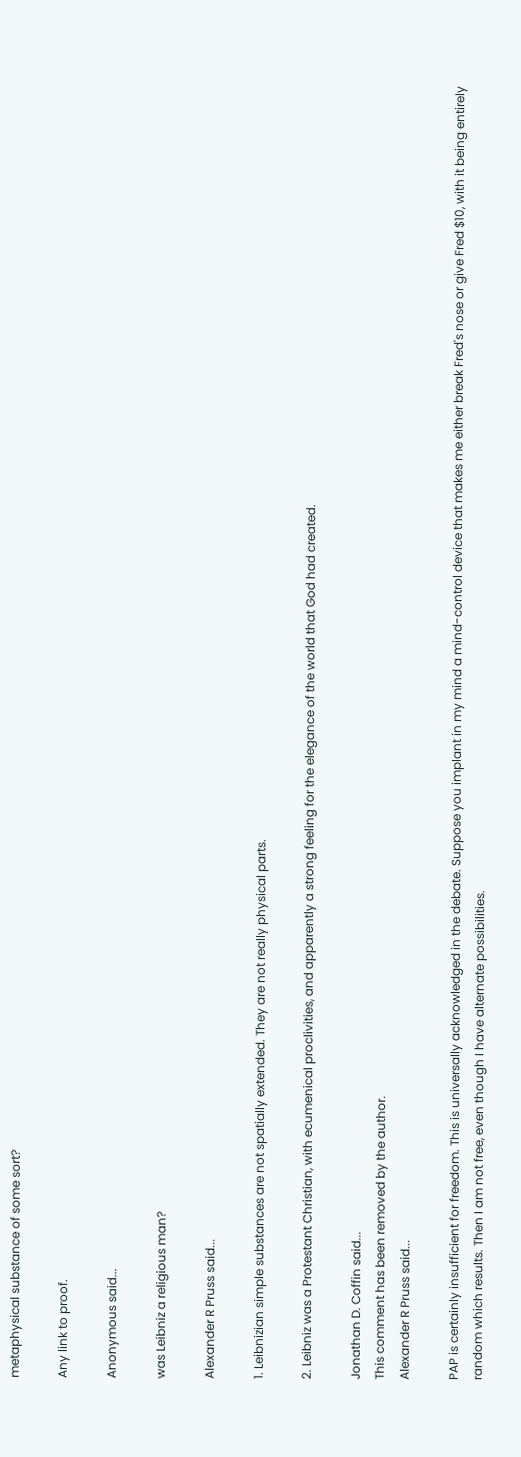metaphysical substance of some sort?

Any link to proof.

Anonymous said...

was Leibniz a religious man?

Alexander R Pruss said...

1. Leibnizian simple substances are not spatially extended. They are not really physical parts.

2. Leibniz was a Protestant Christian, with ecumenical proclivities, and apparently a strong feeling for the elegance of the world that God had created.

Jonathan D. Coffin said...
This comment has been removed by the author.
Alexander R Pruss said...

PAP is certainly insufficient for freedom. This is universally acknowledged in the debate. Suppose you implant in my mind a mind-control device that makes me either break Fred's nose or give Fred $10, with it being entirely random which results. Then I am not free, even though I have alternate possibilities.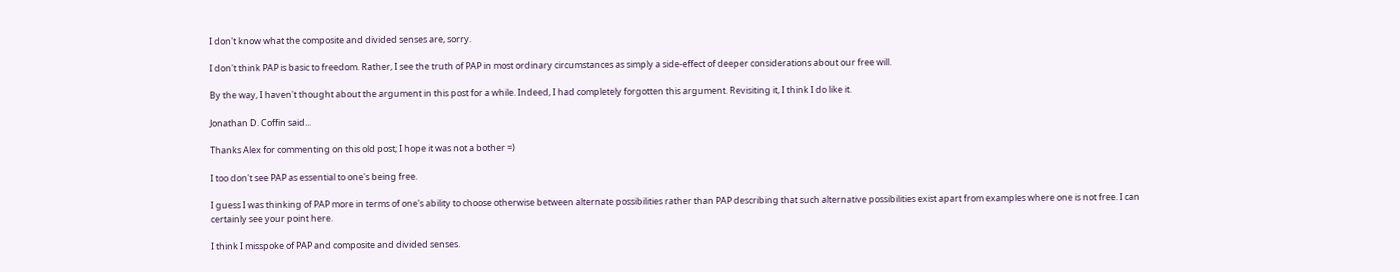I don't know what the composite and divided senses are, sorry.

I don't think PAP is basic to freedom. Rather, I see the truth of PAP in most ordinary circumstances as simply a side-effect of deeper considerations about our free will.

By the way, I haven't thought about the argument in this post for a while. Indeed, I had completely forgotten this argument. Revisiting it, I think I do like it.

Jonathan D. Coffin said...

Thanks Alex for commenting on this old post; I hope it was not a bother =)

I too don't see PAP as essential to one's being free.

I guess I was thinking of PAP more in terms of one's ability to choose otherwise between alternate possibilities rather than PAP describing that such alternative possibilities exist apart from examples where one is not free. I can certainly see your point here.

I think I misspoke of PAP and composite and divided senses.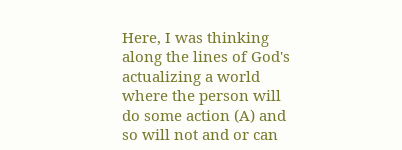Here, I was thinking along the lines of God's actualizing a world where the person will do some action (A) and so will not and or can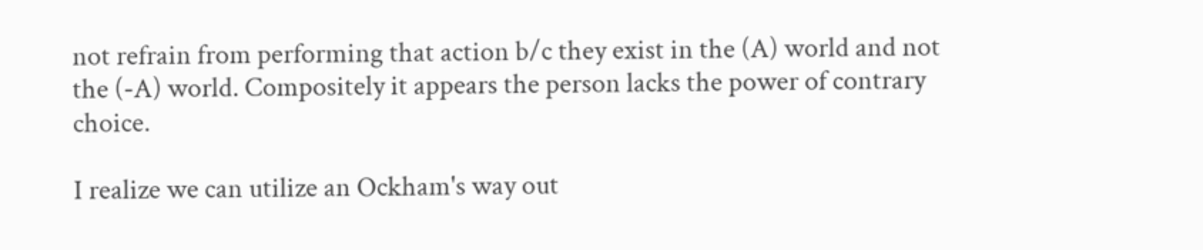not refrain from performing that action b/c they exist in the (A) world and not the (-A) world. Compositely it appears the person lacks the power of contrary choice.

I realize we can utilize an Ockham's way out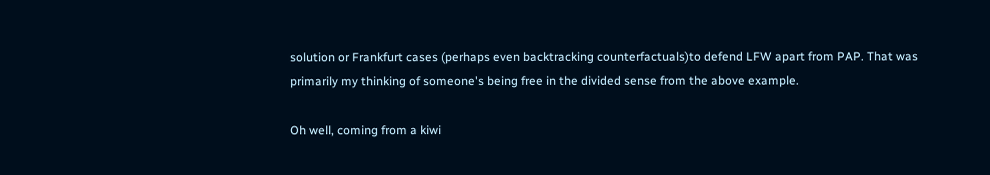solution or Frankfurt cases (perhaps even backtracking counterfactuals)to defend LFW apart from PAP. That was primarily my thinking of someone's being free in the divided sense from the above example.

Oh well, coming from a kiwi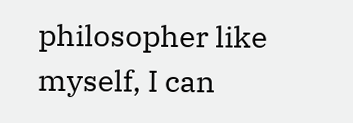philosopher like myself, I can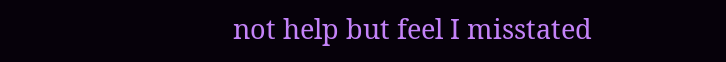not help but feel I misstated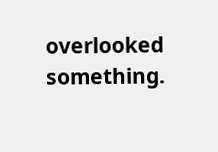overlooked something.